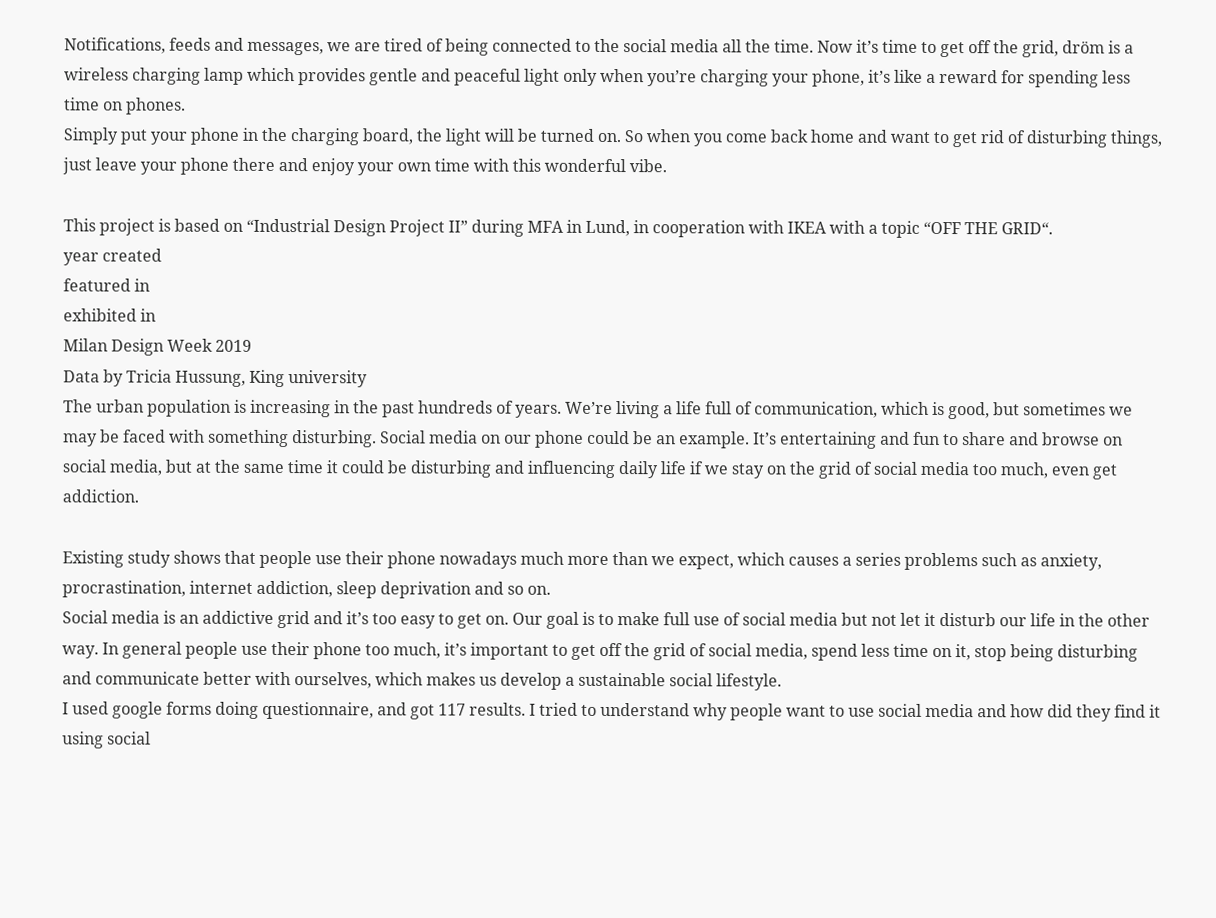Notifications, feeds and messages, we are tired of being connected to the social media all the time. Now it’s time to get off the grid, dröm is a wireless charging lamp which provides gentle and peaceful light only when you’re charging your phone, it’s like a reward for spending less time on phones.
Simply put your phone in the charging board, the light will be turned on. So when you come back home and want to get rid of disturbing things, just leave your phone there and enjoy your own time with this wonderful vibe.

This project is based on “Industrial Design Project II” during MFA in Lund, in cooperation with IKEA with a topic “OFF THE GRID“.
year created
featured in
exhibited in
Milan Design Week 2019
Data by Tricia Hussung, King university
The urban population is increasing in the past hundreds of years. We’re living a life full of communication, which is good, but sometimes we may be faced with something disturbing. Social media on our phone could be an example. It’s entertaining and fun to share and browse on social media, but at the same time it could be disturbing and influencing daily life if we stay on the grid of social media too much, even get addiction.

Existing study shows that people use their phone nowadays much more than we expect, which causes a series problems such as anxiety, procrastination, internet addiction, sleep deprivation and so on.
Social media is an addictive grid and it’s too easy to get on. Our goal is to make full use of social media but not let it disturb our life in the other way. In general people use their phone too much, it’s important to get off the grid of social media, spend less time on it, stop being disturbing and communicate better with ourselves, which makes us develop a sustainable social lifestyle.
I used google forms doing questionnaire, and got 117 results. I tried to understand why people want to use social media and how did they find it using social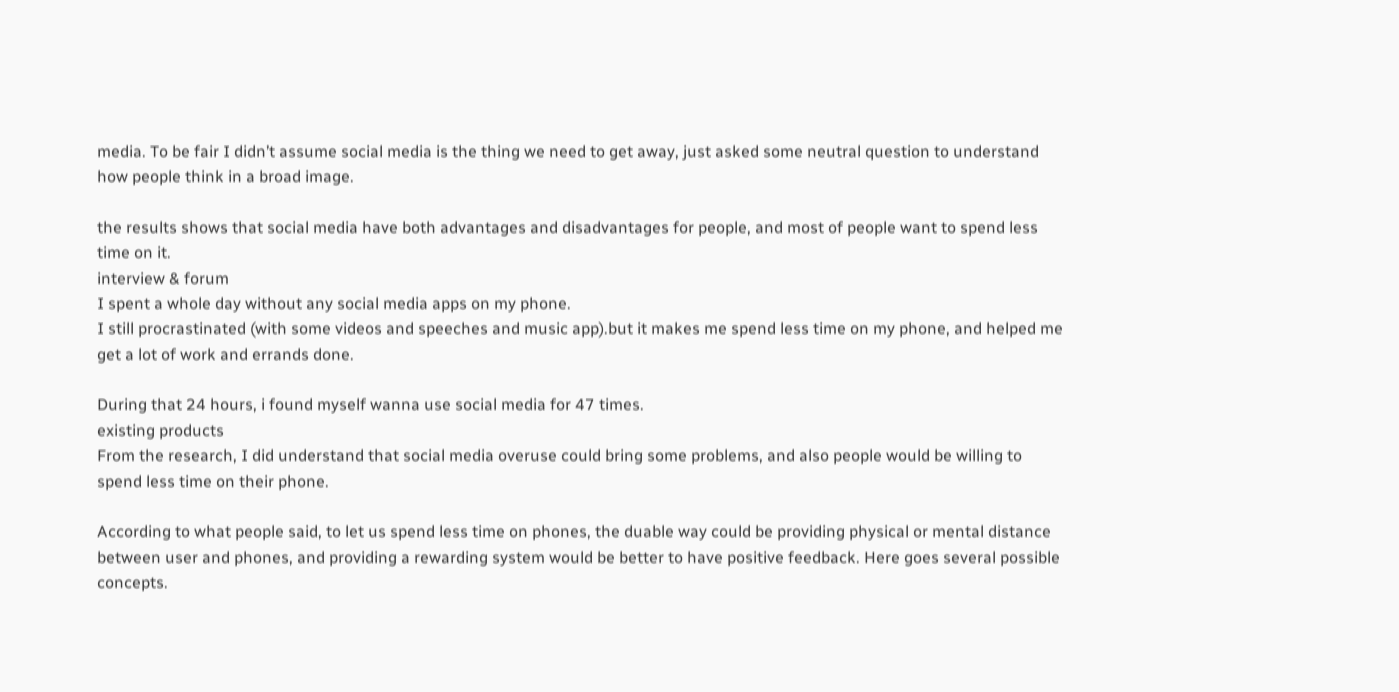media. To be fair I didn’t assume social media is the thing we need to get away, just asked some neutral question to understand how people think in a broad image.

the results shows that social media have both advantages and disadvantages for people, and most of people want to spend less time on it.
interview & forum
I spent a whole day without any social media apps on my phone.
I still procrastinated (with some videos and speeches and music app).but it makes me spend less time on my phone, and helped me get a lot of work and errands done.

During that 24 hours, i found myself wanna use social media for 47 times.
existing products
From the research, I did understand that social media overuse could bring some problems, and also people would be willing to spend less time on their phone.

According to what people said, to let us spend less time on phones, the duable way could be providing physical or mental distance between user and phones, and providing a rewarding system would be better to have positive feedback. Here goes several possible concepts.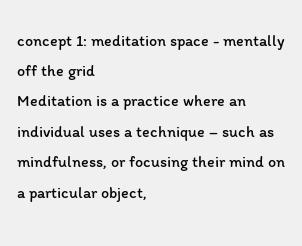concept 1: meditation space - mentally off the grid
Meditation is a practice where an individual uses a technique – such as mindfulness, or focusing their mind on a particular object,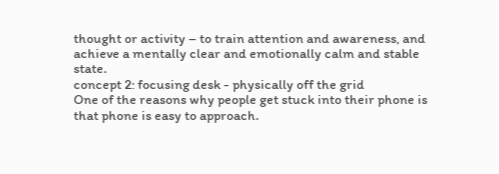thought or activity – to train attention and awareness, and achieve a mentally clear and emotionally calm and stable state.
concept 2: focusing desk - physically off the grid
One of the reasons why people get stuck into their phone is that phone is easy to approach.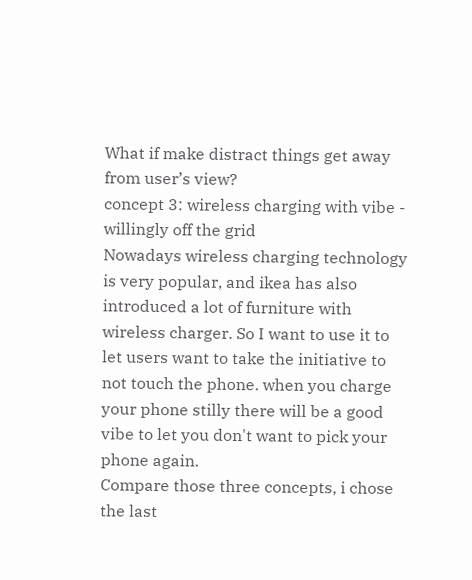What if make distract things get away from user’s view?
concept 3: wireless charging with vibe - willingly off the grid
Nowadays wireless charging technology is very popular, and ikea has also introduced a lot of furniture with wireless charger. So I want to use it to let users want to take the initiative to not touch the phone. when you charge your phone stilly there will be a good vibe to let you don't want to pick your phone again.
Compare those three concepts, i chose the last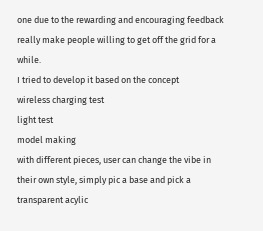one due to the rewarding and encouraging feedback really make people willing to get off the grid for a while.
I tried to develop it based on the concept
wireless charging test
light test
model making
with different pieces, user can change the vibe in their own style, simply pic a base and pick a transparent acylic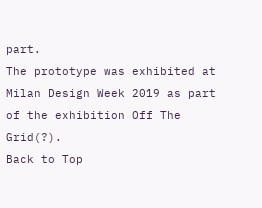part.
The prototype was exhibited at Milan Design Week 2019 as part of the exhibition Off The Grid(?).
Back to Top